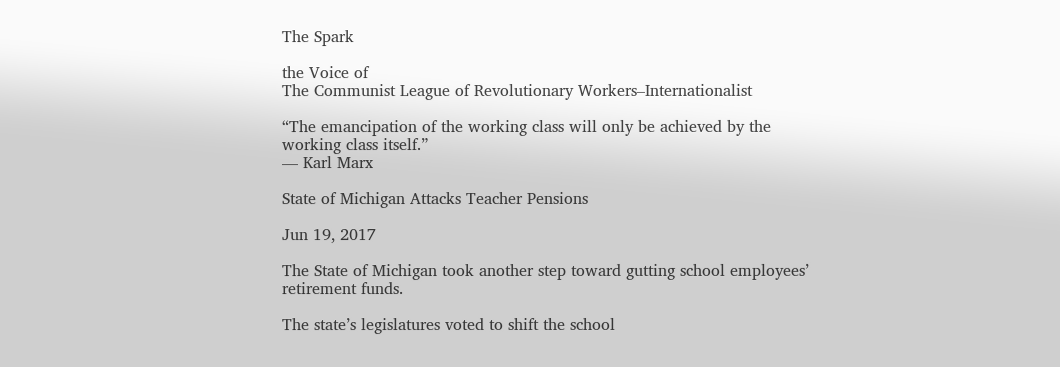The Spark

the Voice of
The Communist League of Revolutionary Workers–Internationalist

“The emancipation of the working class will only be achieved by the working class itself.”
— Karl Marx

State of Michigan Attacks Teacher Pensions

Jun 19, 2017

The State of Michigan took another step toward gutting school employees’ retirement funds.

The state’s legislatures voted to shift the school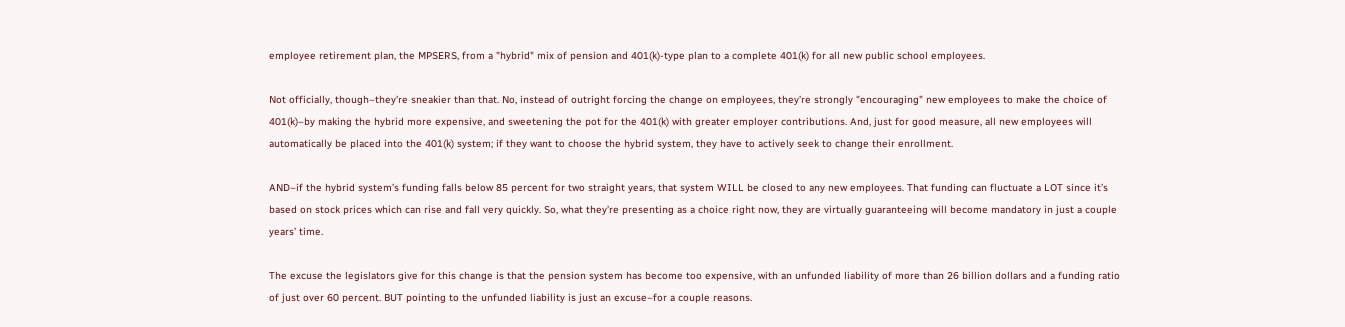employee retirement plan, the MPSERS, from a "hybrid" mix of pension and 401(k)-type plan to a complete 401(k) for all new public school employees.

Not officially, though–they’re sneakier than that. No, instead of outright forcing the change on employees, they’re strongly "encouraging" new employees to make the choice of 401(k)–by making the hybrid more expensive, and sweetening the pot for the 401(k) with greater employer contributions. And, just for good measure, all new employees will automatically be placed into the 401(k) system; if they want to choose the hybrid system, they have to actively seek to change their enrollment.

AND–if the hybrid system’s funding falls below 85 percent for two straight years, that system WILL be closed to any new employees. That funding can fluctuate a LOT since it’s based on stock prices which can rise and fall very quickly. So, what they’re presenting as a choice right now, they are virtually guaranteeing will become mandatory in just a couple years’ time.

The excuse the legislators give for this change is that the pension system has become too expensive, with an unfunded liability of more than 26 billion dollars and a funding ratio of just over 60 percent. BUT pointing to the unfunded liability is just an excuse–for a couple reasons.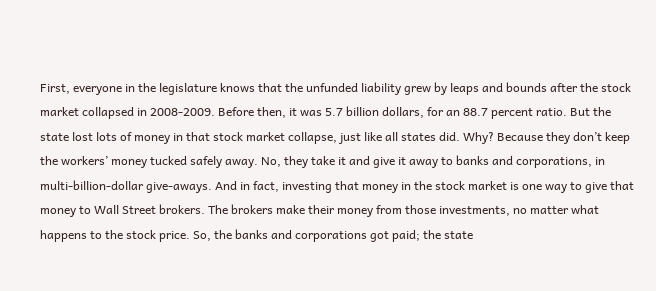First, everyone in the legislature knows that the unfunded liability grew by leaps and bounds after the stock market collapsed in 2008-2009. Before then, it was 5.7 billion dollars, for an 88.7 percent ratio. But the state lost lots of money in that stock market collapse, just like all states did. Why? Because they don’t keep the workers’ money tucked safely away. No, they take it and give it away to banks and corporations, in multi-billion-dollar give-aways. And in fact, investing that money in the stock market is one way to give that money to Wall Street brokers. The brokers make their money from those investments, no matter what happens to the stock price. So, the banks and corporations got paid; the state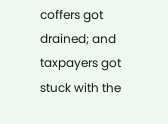coffers got drained; and taxpayers got stuck with the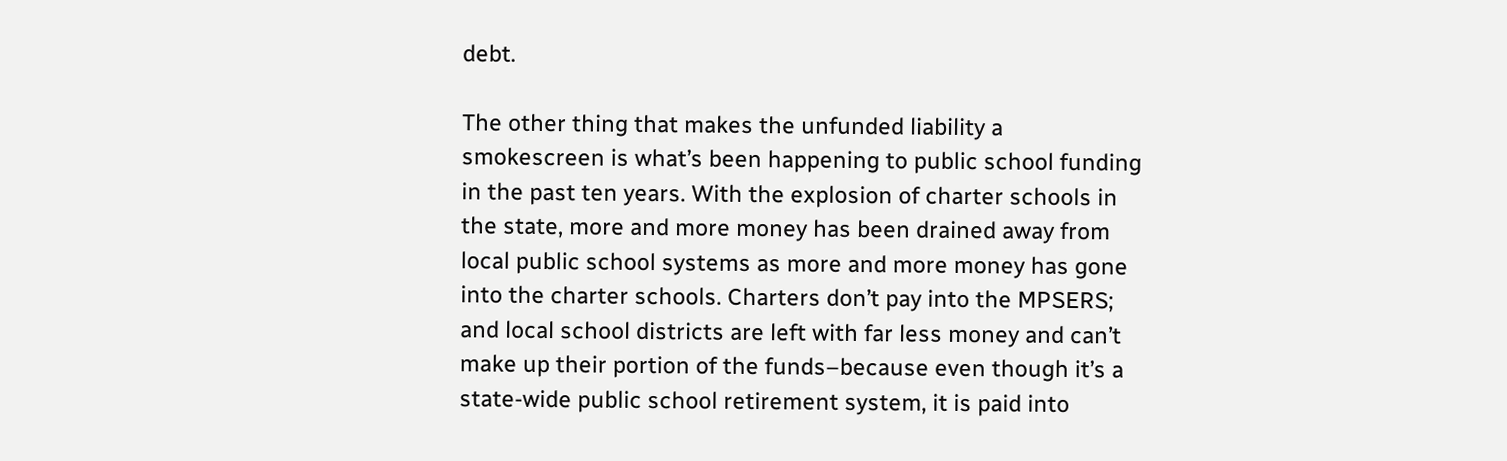debt.

The other thing that makes the unfunded liability a smokescreen is what’s been happening to public school funding in the past ten years. With the explosion of charter schools in the state, more and more money has been drained away from local public school systems as more and more money has gone into the charter schools. Charters don’t pay into the MPSERS; and local school districts are left with far less money and can’t make up their portion of the funds–because even though it’s a state-wide public school retirement system, it is paid into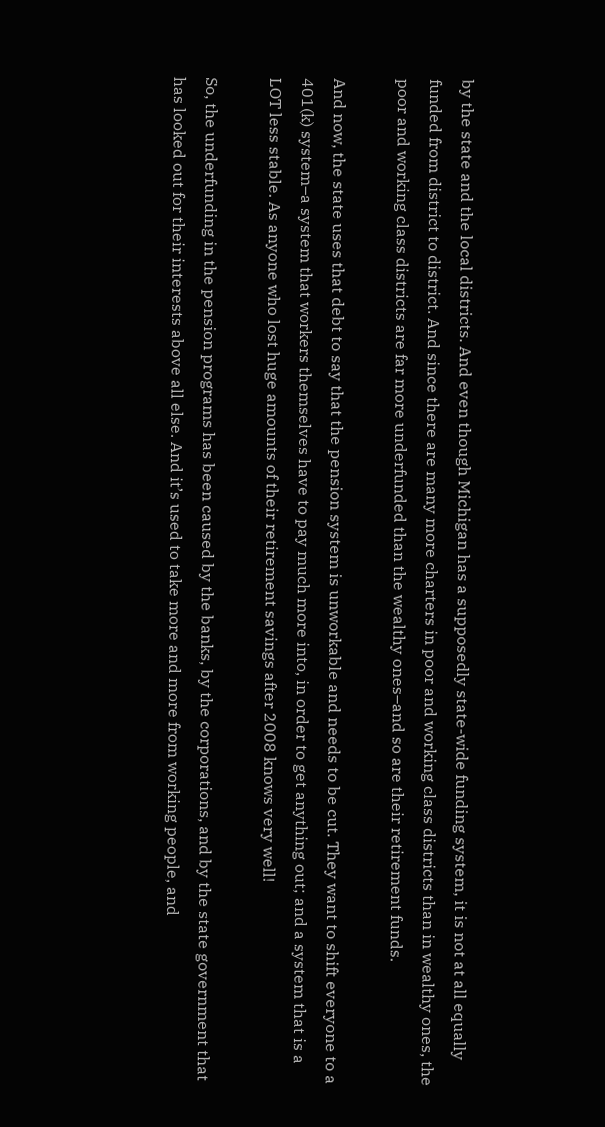by the state and the local districts. And even though Michigan has a supposedly state-wide funding system, it is not at all equally funded from district to district. And since there are many more charters in poor and working class districts than in wealthy ones, the poor and working class districts are far more underfunded than the wealthy ones–and so are their retirement funds.

And now, the state uses that debt to say that the pension system is unworkable and needs to be cut. They want to shift everyone to a 401(k) system–a system that workers themselves have to pay much more into, in order to get anything out; and a system that is a LOT less stable. As anyone who lost huge amounts of their retirement savings after 2008 knows very well!

So, the underfunding in the pension programs has been caused by the banks, by the corporations, and by the state government that has looked out for their interests above all else. And it’s used to take more and more from working people, and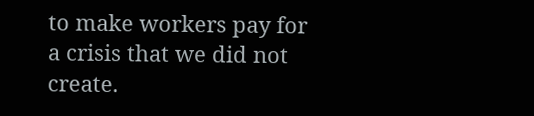to make workers pay for a crisis that we did not create.